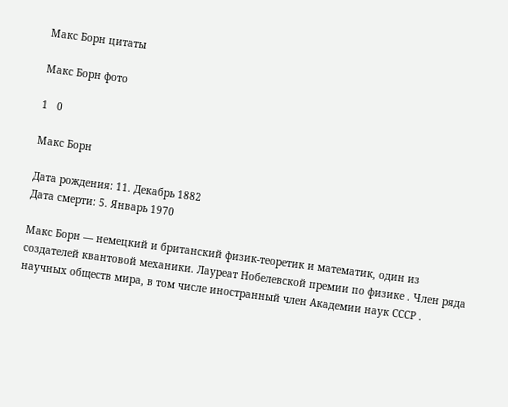Макс Борн цитаты

Макс Борн фото

1   0

Макс Борн

Дата рождения: 11. Декабрь 1882
Дата смерти: 5. Январь 1970

Макс Борн — немецкий и британский физик-теоретик и математик, один из создателей квантовой механики. Лауреат Нобелевской премии по физике . Член ряда научных обществ мира, в том числе иностранный член Академии наук СССР .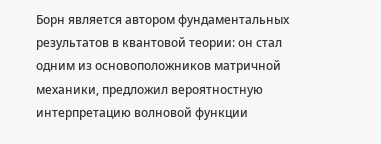Борн является автором фундаментальных результатов в квантовой теории: он стал одним из основоположников матричной механики, предложил вероятностную интерпретацию волновой функции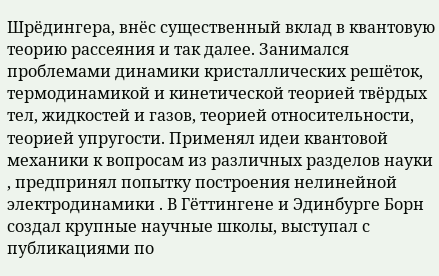Шрёдингера, внёс существенный вклад в квантовую теорию рассеяния и так далее. Занимался проблемами динамики кристаллических решёток, термодинамикой и кинетической теорией твёрдых тел, жидкостей и газов, теорией относительности, теорией упругости. Применял идеи квантовой механики к вопросам из различных разделов науки , предпринял попытку построения нелинейной электродинамики . В Гёттингене и Эдинбурге Борн создал крупные научные школы, выступал с публикациями по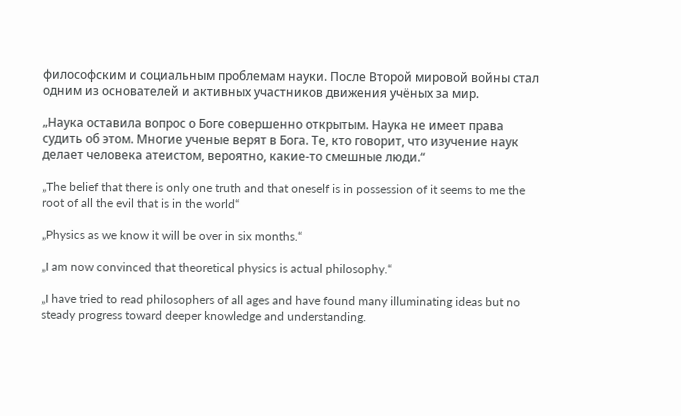философским и социальным проблемам науки. После Второй мировой войны стал одним из основателей и активных участников движения учёных за мир.

„Наука оставила вопрос о Боге совершенно открытым. Наука не имеет права судить об этом. Многие ученые верят в Бога. Те, кто говорит, что изучение наук делает человека атеистом, вероятно, какие-то смешные люди.“

„The belief that there is only one truth and that oneself is in possession of it seems to me the root of all the evil that is in the world“

„Physics as we know it will be over in six months.“

„I am now convinced that theoretical physics is actual philosophy.“

„I have tried to read philosophers of all ages and have found many illuminating ideas but no steady progress toward deeper knowledge and understanding.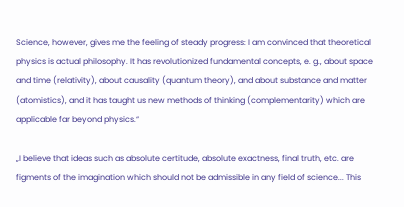Science, however, gives me the feeling of steady progress: I am convinced that theoretical physics is actual philosophy. It has revolutionized fundamental concepts, e. g., about space and time (relativity), about causality (quantum theory), and about substance and matter (atomistics), and it has taught us new methods of thinking (complementarity) which are applicable far beyond physics.“

„I believe that ideas such as absolute certitude, absolute exactness, final truth, etc. are figments of the imagination which should not be admissible in any field of science... This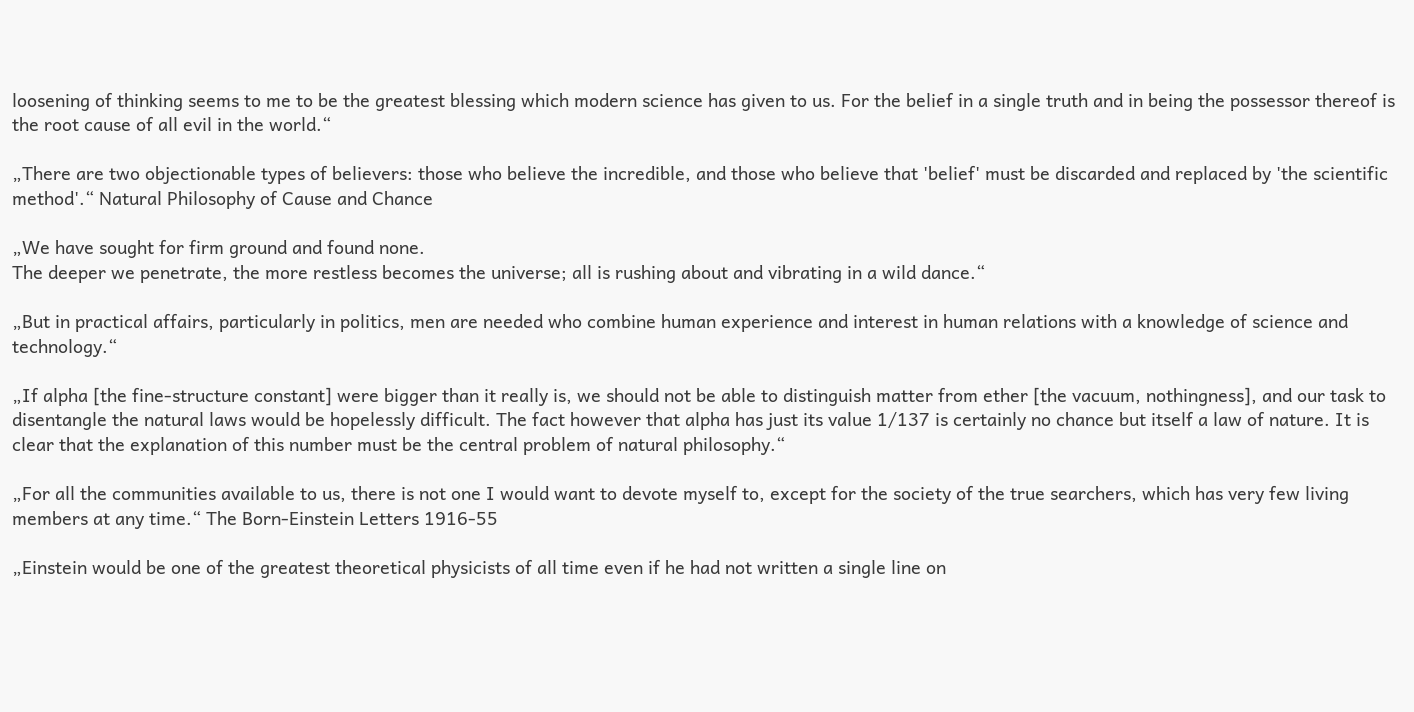loosening of thinking seems to me to be the greatest blessing which modern science has given to us. For the belief in a single truth and in being the possessor thereof is the root cause of all evil in the world.“

„There are two objectionable types of believers: those who believe the incredible, and those who believe that 'belief' must be discarded and replaced by 'the scientific method'.“ Natural Philosophy of Cause and Chance

„We have sought for firm ground and found none.
The deeper we penetrate, the more restless becomes the universe; all is rushing about and vibrating in a wild dance.“

„But in practical affairs, particularly in politics, men are needed who combine human experience and interest in human relations with a knowledge of science and technology.“

„If alpha [the fine-structure constant] were bigger than it really is, we should not be able to distinguish matter from ether [the vacuum, nothingness], and our task to disentangle the natural laws would be hopelessly difficult. The fact however that alpha has just its value 1/137 is certainly no chance but itself a law of nature. It is clear that the explanation of this number must be the central problem of natural philosophy.“

„For all the communities available to us, there is not one I would want to devote myself to, except for the society of the true searchers, which has very few living members at any time.“ The Born-Einstein Letters 1916-55

„Einstein would be one of the greatest theoretical physicists of all time even if he had not written a single line on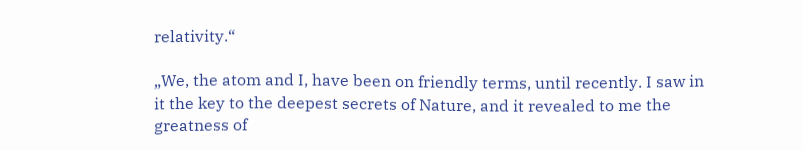relativity.“

„We, the atom and I, have been on friendly terms, until recently. I saw in it the key to the deepest secrets of Nature, and it revealed to me the greatness of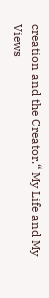creation and the Creator.“ My Life and My Views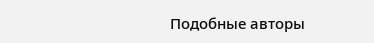Подобные авторы